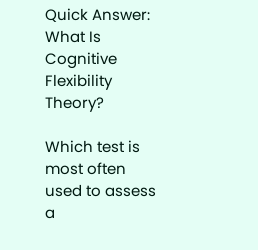Quick Answer: What Is Cognitive Flexibility Theory?

Which test is most often used to assess a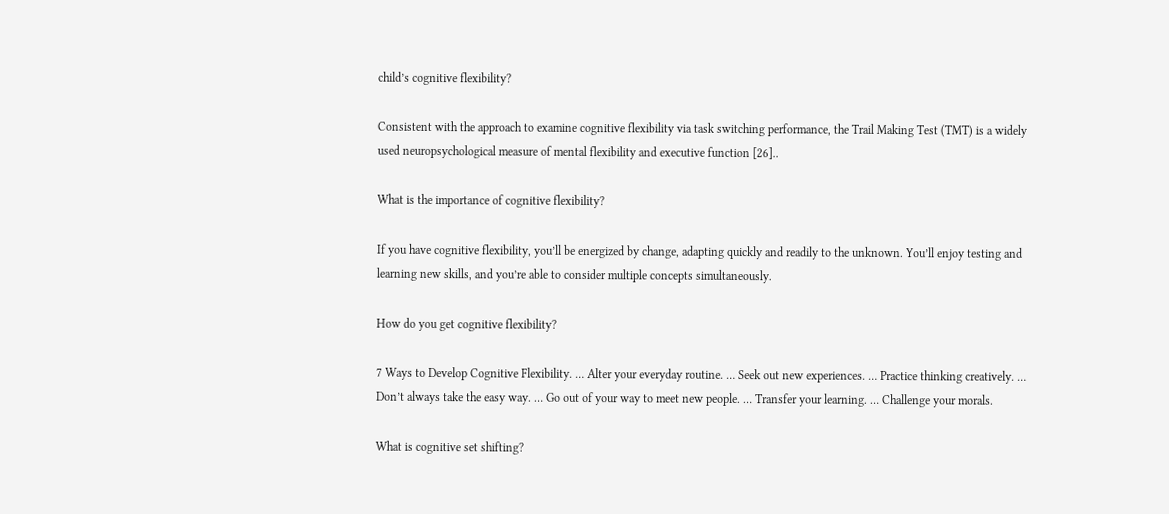child’s cognitive flexibility?

Consistent with the approach to examine cognitive flexibility via task switching performance, the Trail Making Test (TMT) is a widely used neuropsychological measure of mental flexibility and executive function [26]..

What is the importance of cognitive flexibility?

If you have cognitive flexibility, you’ll be energized by change, adapting quickly and readily to the unknown. You’ll enjoy testing and learning new skills, and you’re able to consider multiple concepts simultaneously.

How do you get cognitive flexibility?

7 Ways to Develop Cognitive Flexibility. … Alter your everyday routine. … Seek out new experiences. … Practice thinking creatively. … Don’t always take the easy way. … Go out of your way to meet new people. … Transfer your learning. … Challenge your morals.

What is cognitive set shifting?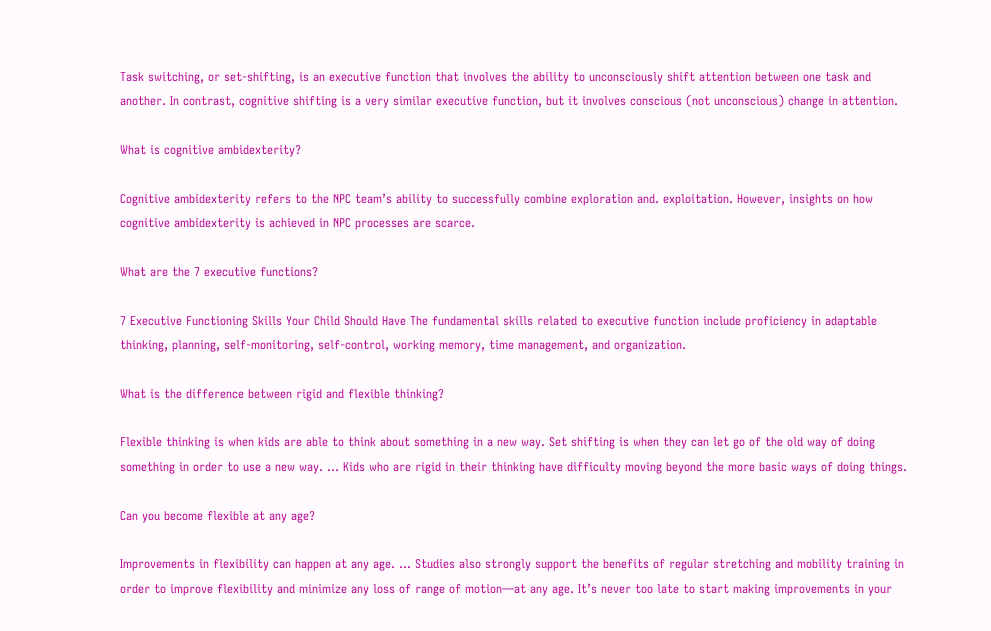Task switching, or set-shifting, is an executive function that involves the ability to unconsciously shift attention between one task and another. In contrast, cognitive shifting is a very similar executive function, but it involves conscious (not unconscious) change in attention.

What is cognitive ambidexterity?

Cognitive ambidexterity refers to the NPC team’s ability to successfully combine exploration and. exploitation. However, insights on how cognitive ambidexterity is achieved in NPC processes are scarce.

What are the 7 executive functions?

7 Executive Functioning Skills Your Child Should Have The fundamental skills related to executive function include proficiency in adaptable thinking, planning, self-monitoring, self-control, working memory, time management, and organization.

What is the difference between rigid and flexible thinking?

Flexible thinking is when kids are able to think about something in a new way. Set shifting is when they can let go of the old way of doing something in order to use a new way. … Kids who are rigid in their thinking have difficulty moving beyond the more basic ways of doing things.

Can you become flexible at any age?

Improvements in flexibility can happen at any age. … Studies also strongly support the benefits of regular stretching and mobility training in order to improve flexibility and minimize any loss of range of motion—at any age. It’s never too late to start making improvements in your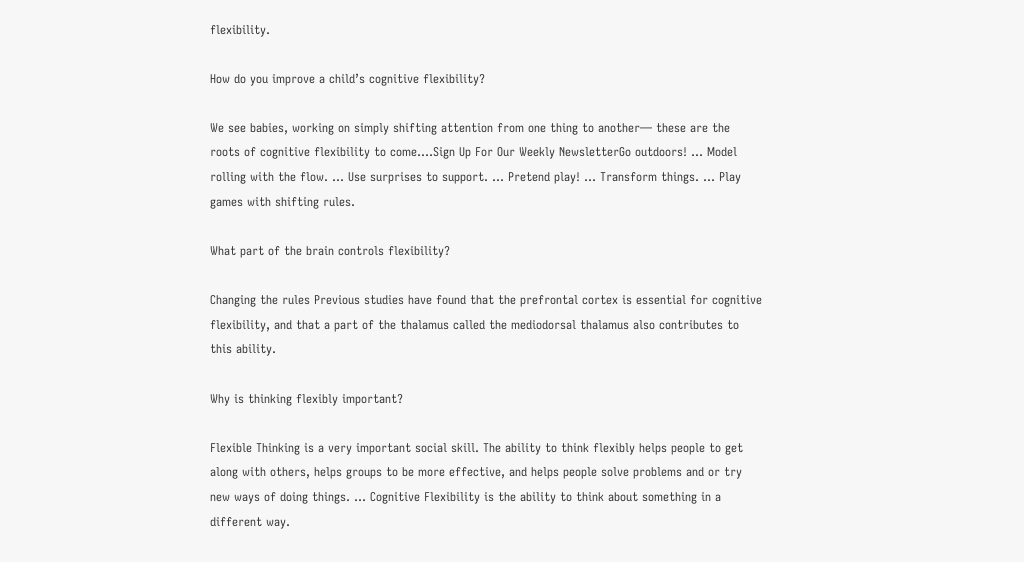flexibility.

How do you improve a child’s cognitive flexibility?

We see babies, working on simply shifting attention from one thing to another— these are the roots of cognitive flexibility to come….Sign Up For Our Weekly NewsletterGo outdoors! … Model rolling with the flow. … Use surprises to support. … Pretend play! … Transform things. … Play games with shifting rules.

What part of the brain controls flexibility?

Changing the rules Previous studies have found that the prefrontal cortex is essential for cognitive flexibility, and that a part of the thalamus called the mediodorsal thalamus also contributes to this ability.

Why is thinking flexibly important?

Flexible Thinking is a very important social skill. The ability to think flexibly helps people to get along with others, helps groups to be more effective, and helps people solve problems and or try new ways of doing things. … Cognitive Flexibility is the ability to think about something in a different way.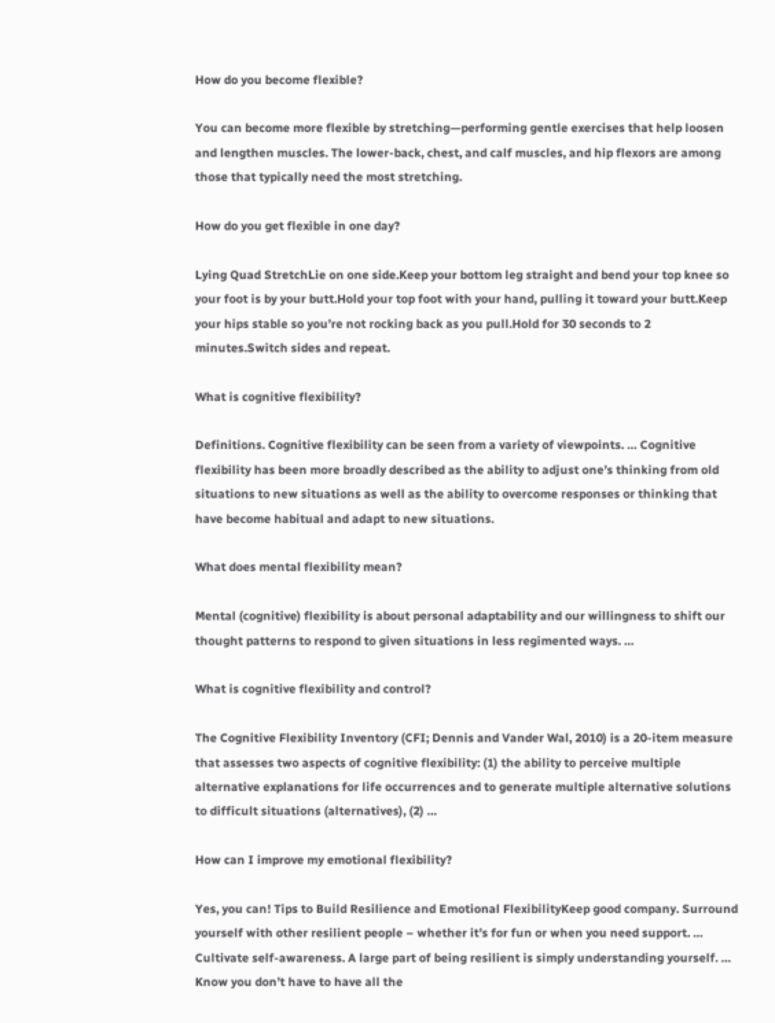How do you become flexible?

You can become more flexible by stretching—performing gentle exercises that help loosen and lengthen muscles. The lower-back, chest, and calf muscles, and hip flexors are among those that typically need the most stretching.

How do you get flexible in one day?

Lying Quad StretchLie on one side.Keep your bottom leg straight and bend your top knee so your foot is by your butt.Hold your top foot with your hand, pulling it toward your butt.Keep your hips stable so you’re not rocking back as you pull.Hold for 30 seconds to 2 minutes.Switch sides and repeat.

What is cognitive flexibility?

Definitions. Cognitive flexibility can be seen from a variety of viewpoints. … Cognitive flexibility has been more broadly described as the ability to adjust one’s thinking from old situations to new situations as well as the ability to overcome responses or thinking that have become habitual and adapt to new situations.

What does mental flexibility mean?

Mental (cognitive) flexibility is about personal adaptability and our willingness to shift our thought patterns to respond to given situations in less regimented ways. …

What is cognitive flexibility and control?

The Cognitive Flexibility Inventory (CFI; Dennis and Vander Wal, 2010) is a 20-item measure that assesses two aspects of cognitive flexibility: (1) the ability to perceive multiple alternative explanations for life occurrences and to generate multiple alternative solutions to difficult situations (alternatives), (2) …

How can I improve my emotional flexibility?

Yes, you can! Tips to Build Resilience and Emotional FlexibilityKeep good company. Surround yourself with other resilient people – whether it’s for fun or when you need support. … Cultivate self-awareness. A large part of being resilient is simply understanding yourself. … Know you don’t have to have all the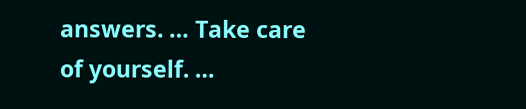answers. … Take care of yourself. …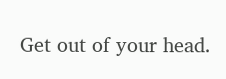Get out of your head.